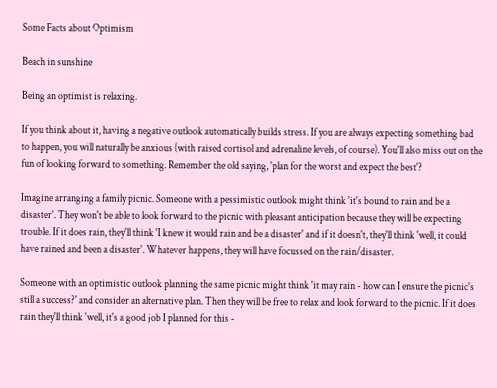Some Facts about Optimism

Beach in sunshine

Being an optimist is relaxing.

If you think about it, having a negative outlook automatically builds stress. If you are always expecting something bad to happen, you will naturally be anxious (with raised cortisol and adrenaline levels, of course). You'll also miss out on the fun of looking forward to something. Remember the old saying, 'plan for the worst and expect the best'?

Imagine arranging a family picnic. Someone with a pessimistic outlook might think 'it's bound to rain and be a disaster'. They won't be able to look forward to the picnic with pleasant anticipation because they will be expecting trouble. If it does rain, they'll think 'I knew it would rain and be a disaster' and if it doesn't, they'll think 'well, it could have rained and been a disaster'. Whatever happens, they will have focussed on the rain/disaster.

Someone with an optimistic outlook planning the same picnic might think 'it may rain - how can I ensure the picnic's still a success?' and consider an alternative plan. Then they will be free to relax and look forward to the picnic. If it does rain they'll think 'well, it's a good job I planned for this -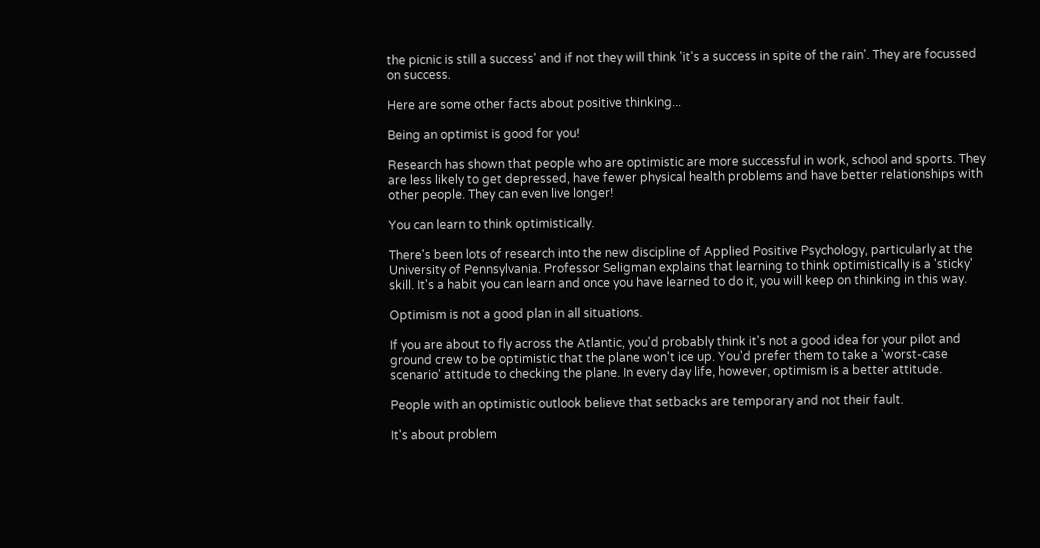the picnic is still a success' and if not they will think 'it's a success in spite of the rain'. They are focussed on success.

Here are some other facts about positive thinking...

Being an optimist is good for you!

Research has shown that people who are optimistic are more successful in work, school and sports. They are less likely to get depressed, have fewer physical health problems and have better relationships with other people. They can even live longer!

You can learn to think optimistically.

There's been lots of research into the new discipline of Applied Positive Psychology, particularly at the University of Pennsylvania. Professor Seligman explains that learning to think optimistically is a 'sticky' skill. It's a habit you can learn and once you have learned to do it, you will keep on thinking in this way.

Optimism is not a good plan in all situations.

If you are about to fly across the Atlantic, you'd probably think it's not a good idea for your pilot and ground crew to be optimistic that the plane won't ice up. You'd prefer them to take a 'worst-case scenario' attitude to checking the plane. In every day life, however, optimism is a better attitude.

People with an optimistic outlook believe that setbacks are temporary and not their fault.

It's about problem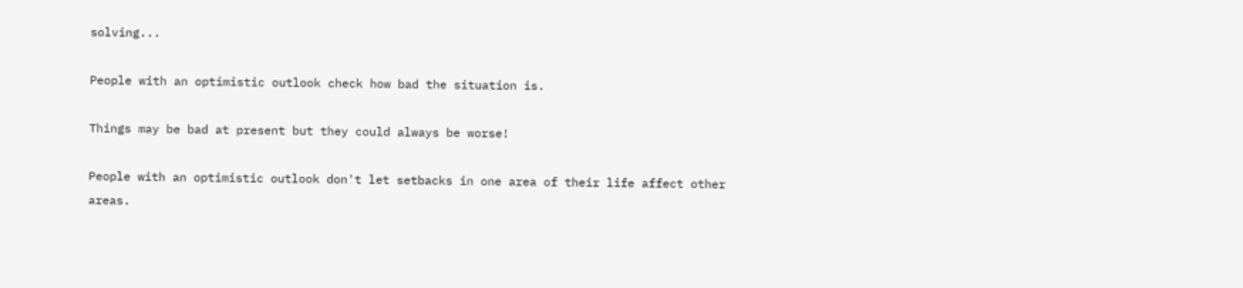solving...

People with an optimistic outlook check how bad the situation is.

Things may be bad at present but they could always be worse!

People with an optimistic outlook don't let setbacks in one area of their life affect other areas.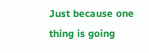Just because one thing is going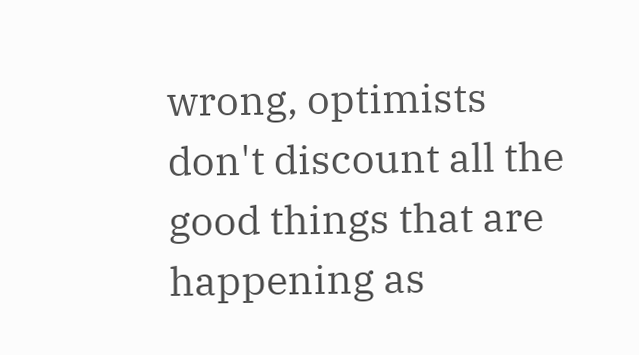wrong, optimists don't discount all the good things that are happening as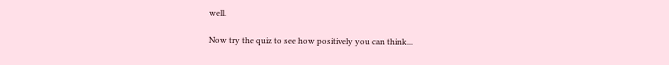well.

Now try the quiz to see how positively you can think...